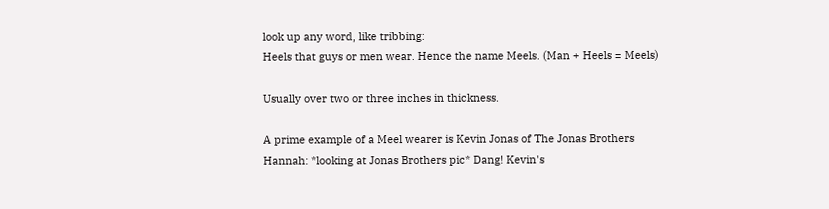look up any word, like tribbing:
Heels that guys or men wear. Hence the name Meels. (Man + Heels = Meels)

Usually over two or three inches in thickness.

A prime example of a Meel wearer is Kevin Jonas of The Jonas Brothers
Hannah: *looking at Jonas Brothers pic* Dang! Kevin's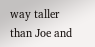way taller than Joe and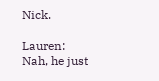Nick.

Lauren: Nah, he just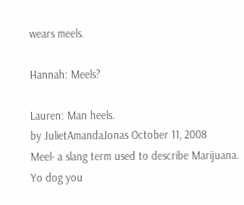wears meels.

Hannah: Meels?

Lauren: Man heels.
by JulietAmandaJonas October 11, 2008
Meel- a slang term used to describe Marijuana.
Yo dog you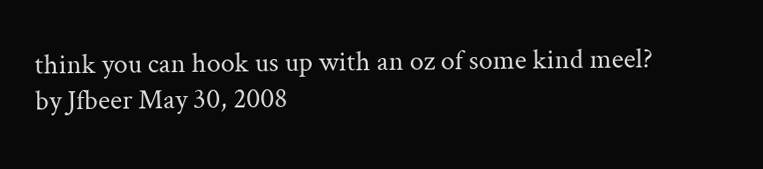think you can hook us up with an oz of some kind meel?
by Jfbeer May 30, 2008